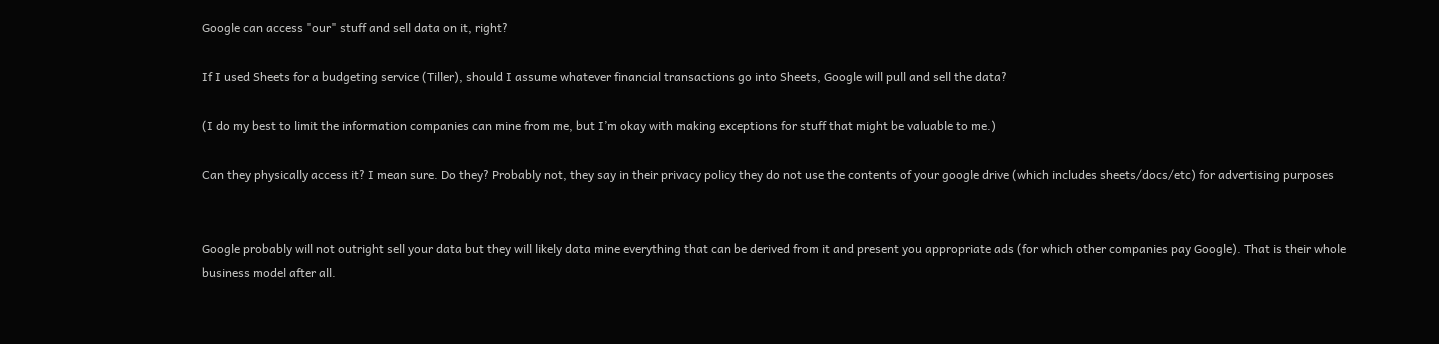Google can access "our" stuff and sell data on it, right?

If I used Sheets for a budgeting service (Tiller), should I assume whatever financial transactions go into Sheets, Google will pull and sell the data?

(I do my best to limit the information companies can mine from me, but I’m okay with making exceptions for stuff that might be valuable to me.)

Can they physically access it? I mean sure. Do they? Probably not, they say in their privacy policy they do not use the contents of your google drive (which includes sheets/docs/etc) for advertising purposes


Google probably will not outright sell your data but they will likely data mine everything that can be derived from it and present you appropriate ads (for which other companies pay Google). That is their whole business model after all.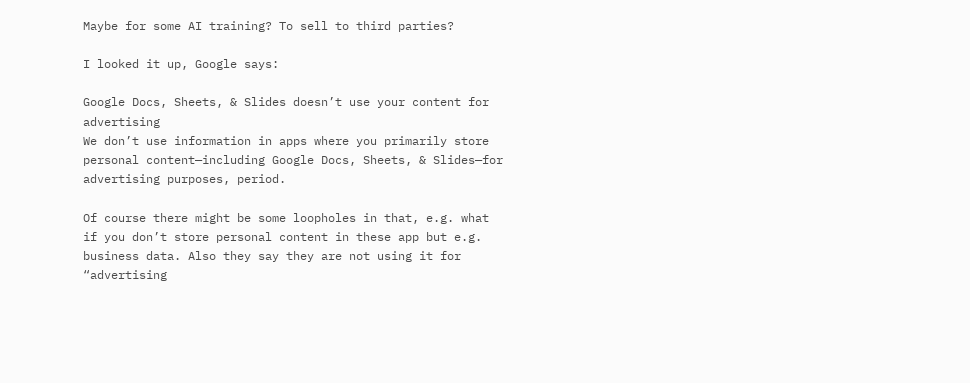Maybe for some AI training? To sell to third parties?

I looked it up, Google says:

Google Docs, Sheets, & Slides doesn’t use your content for advertising
We don’t use information in apps where you primarily store personal content—including Google Docs, Sheets, & Slides—for advertising purposes, period.

Of course there might be some loopholes in that, e.g. what if you don’t store personal content in these app but e.g. business data. Also they say they are not using it for “advertising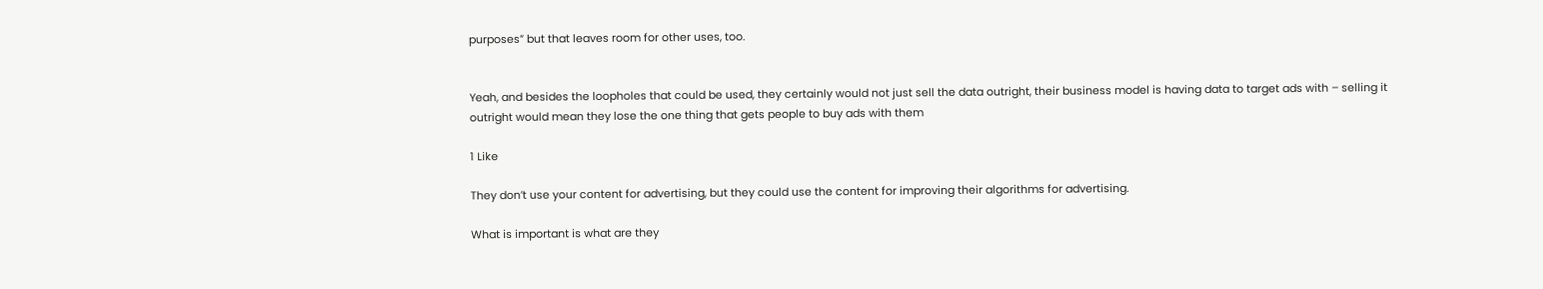purposes” but that leaves room for other uses, too.


Yeah, and besides the loopholes that could be used, they certainly would not just sell the data outright, their business model is having data to target ads with – selling it outright would mean they lose the one thing that gets people to buy ads with them

1 Like

They don’t use your content for advertising, but they could use the content for improving their algorithms for advertising.

What is important is what are they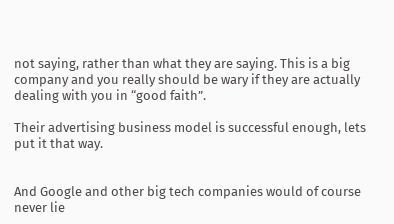not saying, rather than what they are saying. This is a big company and you really should be wary if they are actually dealing with you in “good faith”.

Their advertising business model is successful enough, lets put it that way.


And Google and other big tech companies would of course never lie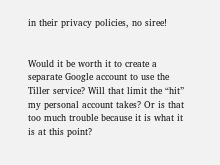in their privacy policies, no siree!


Would it be worth it to create a separate Google account to use the Tiller service? Will that limit the “hit” my personal account takes? Or is that too much trouble because it is what it is at this point?